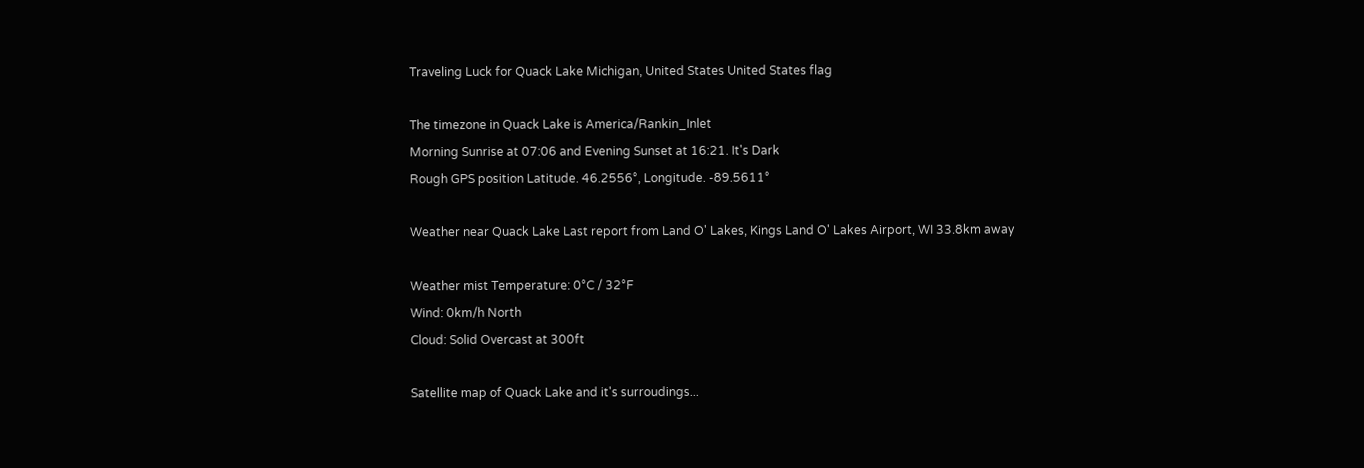Traveling Luck for Quack Lake Michigan, United States United States flag

The timezone in Quack Lake is America/Rankin_Inlet
Morning Sunrise at 07:06 and Evening Sunset at 16:21. It's Dark
Rough GPS position Latitude. 46.2556°, Longitude. -89.5611°

Weather near Quack Lake Last report from Land O' Lakes, Kings Land O' Lakes Airport, WI 33.8km away

Weather mist Temperature: 0°C / 32°F
Wind: 0km/h North
Cloud: Solid Overcast at 300ft

Satellite map of Quack Lake and it's surroudings...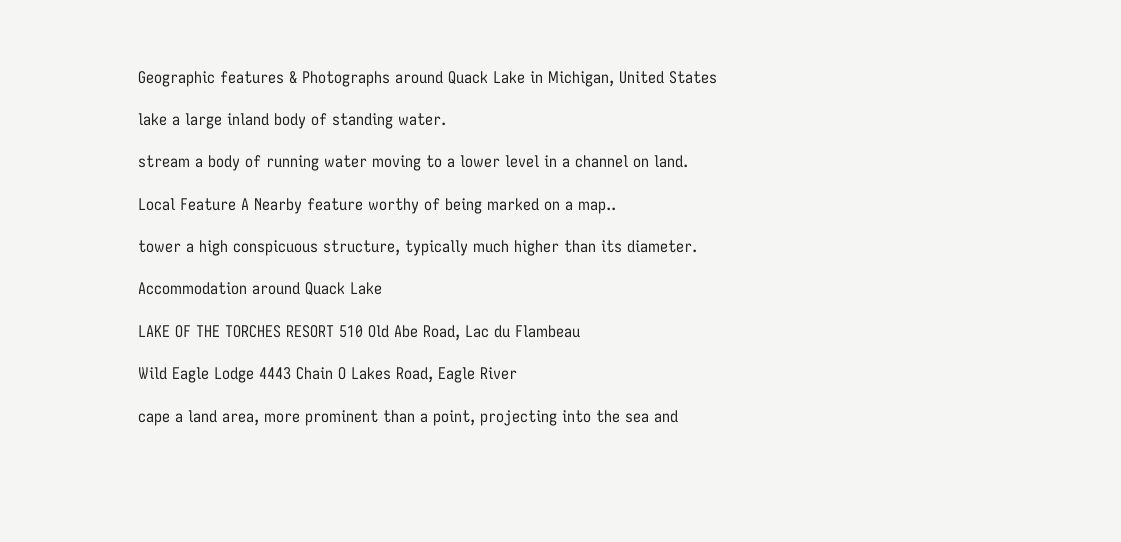Geographic features & Photographs around Quack Lake in Michigan, United States

lake a large inland body of standing water.

stream a body of running water moving to a lower level in a channel on land.

Local Feature A Nearby feature worthy of being marked on a map..

tower a high conspicuous structure, typically much higher than its diameter.

Accommodation around Quack Lake

LAKE OF THE TORCHES RESORT 510 Old Abe Road, Lac du Flambeau

Wild Eagle Lodge 4443 Chain O Lakes Road, Eagle River

cape a land area, more prominent than a point, projecting into the sea and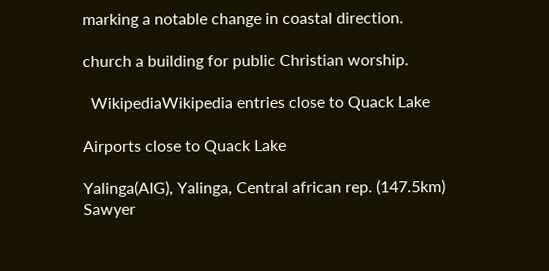marking a notable change in coastal direction.

church a building for public Christian worship.

  WikipediaWikipedia entries close to Quack Lake

Airports close to Quack Lake

Yalinga(AIG), Yalinga, Central african rep. (147.5km)
Sawyer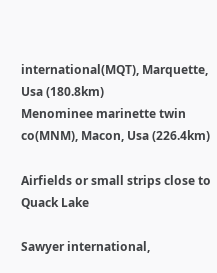international(MQT), Marquette, Usa (180.8km)
Menominee marinette twin co(MNM), Macon, Usa (226.4km)

Airfields or small strips close to Quack Lake

Sawyer international,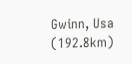Gwinn, Usa (192.8km)